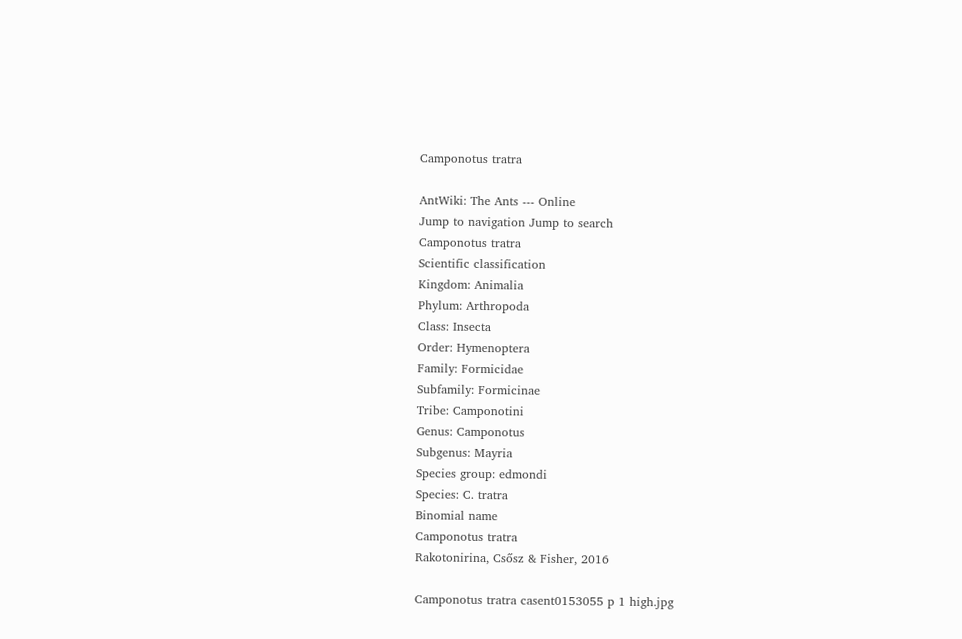Camponotus tratra

AntWiki: The Ants --- Online
Jump to navigation Jump to search
Camponotus tratra
Scientific classification
Kingdom: Animalia
Phylum: Arthropoda
Class: Insecta
Order: Hymenoptera
Family: Formicidae
Subfamily: Formicinae
Tribe: Camponotini
Genus: Camponotus
Subgenus: Mayria
Species group: edmondi
Species: C. tratra
Binomial name
Camponotus tratra
Rakotonirina, Csősz & Fisher, 2016

Camponotus tratra casent0153055 p 1 high.jpg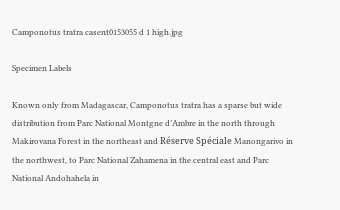Camponotus tratra casent0153055 d 1 high.jpg

Specimen Labels

Known only from Madagascar, Camponotus tratra has a sparse but wide distribution from Parc National Montgne d’Ambre in the north through Makirovana Forest in the northeast and Réserve Spéciale Manongarivo in the northwest, to Parc National Zahamena in the central east and Parc National Andohahela in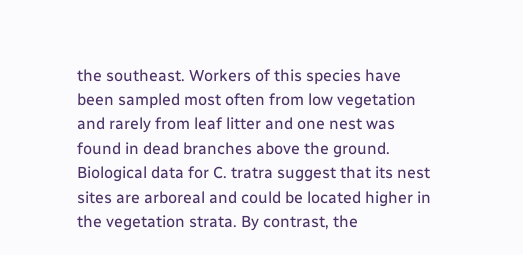the southeast. Workers of this species have been sampled most often from low vegetation and rarely from leaf litter and one nest was found in dead branches above the ground. Biological data for C. tratra suggest that its nest sites are arboreal and could be located higher in the vegetation strata. By contrast, the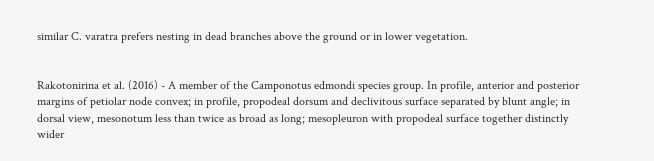similar C. varatra prefers nesting in dead branches above the ground or in lower vegetation.


Rakotonirina et al. (2016) - A member of the Camponotus edmondi species group. In profile, anterior and posterior margins of petiolar node convex; in profile, propodeal dorsum and declivitous surface separated by blunt angle; in dorsal view, mesonotum less than twice as broad as long; mesopleuron with propodeal surface together distinctly wider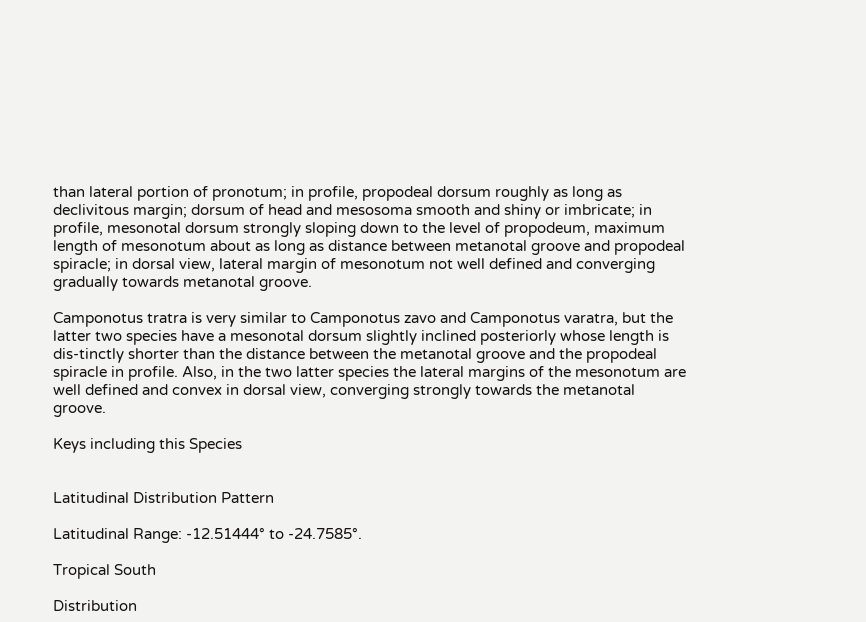than lateral portion of pronotum; in profile, propodeal dorsum roughly as long as declivitous margin; dorsum of head and mesosoma smooth and shiny or imbricate; in profile, mesonotal dorsum strongly sloping down to the level of propodeum, maximum length of mesonotum about as long as distance between metanotal groove and propodeal spiracle; in dorsal view, lateral margin of mesonotum not well defined and converging gradually towards metanotal groove.

Camponotus tratra is very similar to Camponotus zavo and Camponotus varatra, but the latter two species have a mesonotal dorsum slightly inclined posteriorly whose length is dis-tinctly shorter than the distance between the metanotal groove and the propodeal spiracle in profile. Also, in the two latter species the lateral margins of the mesonotum are well defined and convex in dorsal view, converging strongly towards the metanotal groove.

Keys including this Species


Latitudinal Distribution Pattern

Latitudinal Range: -12.51444° to -24.7585°.

Tropical South

Distribution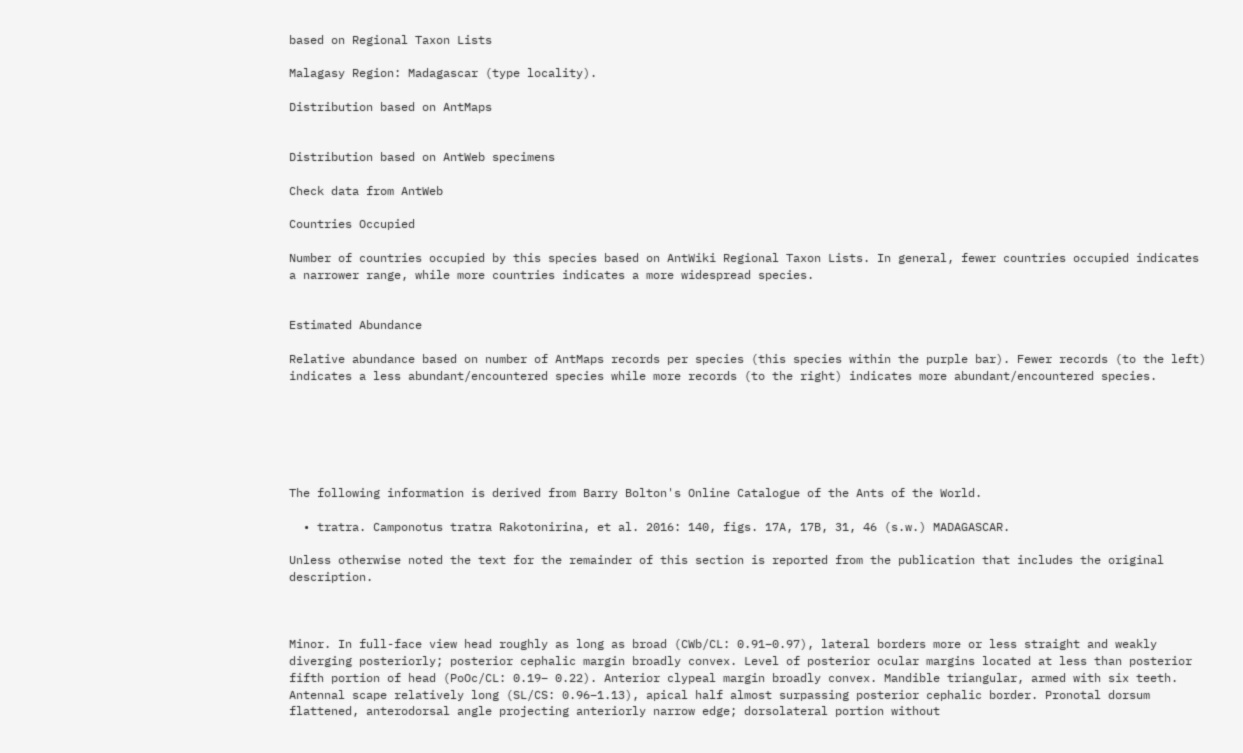based on Regional Taxon Lists

Malagasy Region: Madagascar (type locality).

Distribution based on AntMaps


Distribution based on AntWeb specimens

Check data from AntWeb

Countries Occupied

Number of countries occupied by this species based on AntWiki Regional Taxon Lists. In general, fewer countries occupied indicates a narrower range, while more countries indicates a more widespread species.


Estimated Abundance

Relative abundance based on number of AntMaps records per species (this species within the purple bar). Fewer records (to the left) indicates a less abundant/encountered species while more records (to the right) indicates more abundant/encountered species.






The following information is derived from Barry Bolton's Online Catalogue of the Ants of the World.

  • tratra. Camponotus tratra Rakotonirina, et al. 2016: 140, figs. 17A, 17B, 31, 46 (s.w.) MADAGASCAR.

Unless otherwise noted the text for the remainder of this section is reported from the publication that includes the original description.



Minor. In full-face view head roughly as long as broad (CWb/CL: 0.91–0.97), lateral borders more or less straight and weakly diverging posteriorly; posterior cephalic margin broadly convex. Level of posterior ocular margins located at less than posterior fifth portion of head (PoOc/CL: 0.19– 0.22). Anterior clypeal margin broadly convex. Mandible triangular, armed with six teeth. Antennal scape relatively long (SL/CS: 0.96–1.13), apical half almost surpassing posterior cephalic border. Pronotal dorsum flattened, anterodorsal angle projecting anteriorly narrow edge; dorsolateral portion without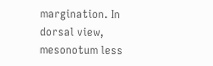margination. In dorsal view, mesonotum less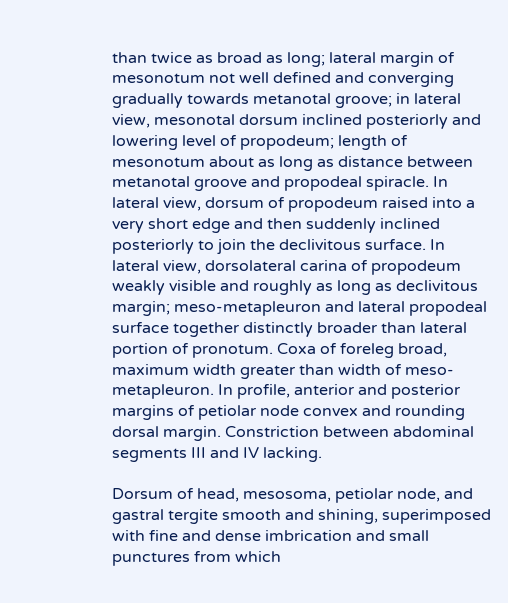than twice as broad as long; lateral margin of mesonotum not well defined and converging gradually towards metanotal groove; in lateral view, mesonotal dorsum inclined posteriorly and lowering level of propodeum; length of mesonotum about as long as distance between metanotal groove and propodeal spiracle. In lateral view, dorsum of propodeum raised into a very short edge and then suddenly inclined posteriorly to join the declivitous surface. In lateral view, dorsolateral carina of propodeum weakly visible and roughly as long as declivitous margin; meso-metapleuron and lateral propodeal surface together distinctly broader than lateral portion of pronotum. Coxa of foreleg broad, maximum width greater than width of meso-metapleuron. In profile, anterior and posterior margins of petiolar node convex and rounding dorsal margin. Constriction between abdominal segments III and IV lacking.

Dorsum of head, mesosoma, petiolar node, and gastral tergite smooth and shining, superimposed with fine and dense imbrication and small punctures from which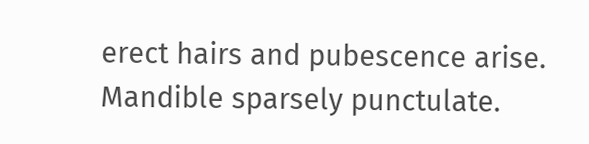erect hairs and pubescence arise. Mandible sparsely punctulate.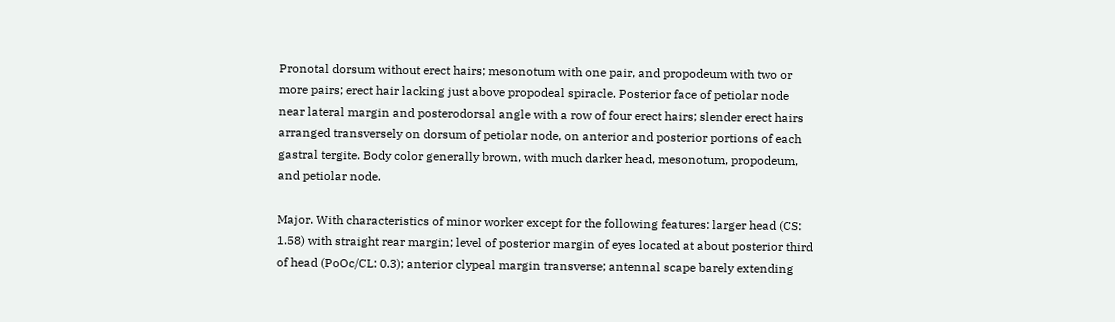Pronotal dorsum without erect hairs; mesonotum with one pair, and propodeum with two or more pairs; erect hair lacking just above propodeal spiracle. Posterior face of petiolar node near lateral margin and posterodorsal angle with a row of four erect hairs; slender erect hairs arranged transversely on dorsum of petiolar node, on anterior and posterior portions of each gastral tergite. Body color generally brown, with much darker head, mesonotum, propodeum, and petiolar node.

Major. With characteristics of minor worker except for the following features: larger head (CS: 1.58) with straight rear margin; level of posterior margin of eyes located at about posterior third of head (PoOc/CL: 0.3); anterior clypeal margin transverse; antennal scape barely extending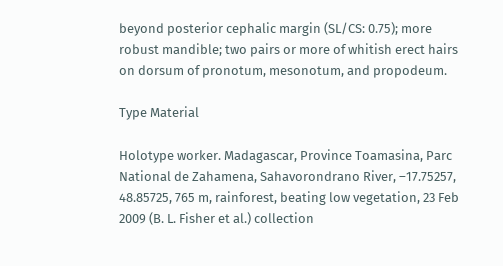beyond posterior cephalic margin (SL/CS: 0.75); more robust mandible; two pairs or more of whitish erect hairs on dorsum of pronotum, mesonotum, and propodeum.

Type Material

Holotype worker. Madagascar, Province Toamasina, Parc National de Zahamena, Sahavorondrano River, –17.75257, 48.85725, 765 m, rainforest, beating low vegetation, 23 Feb 2009 (B. L. Fisher et al.) collection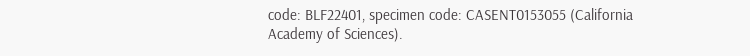code: BLF22401, specimen code: CASENT0153055 (California Academy of Sciences).